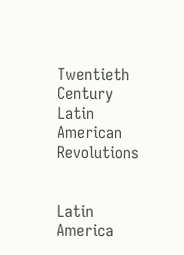Twentieth Century Latin American Revolutions


Latin America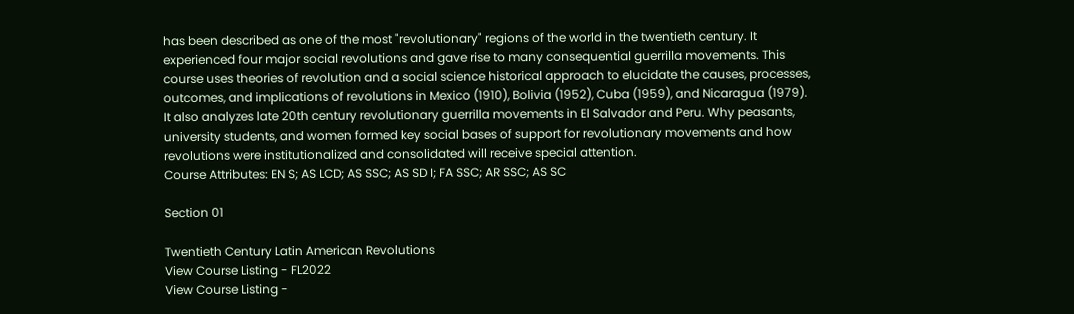has been described as one of the most "revolutionary" regions of the world in the twentieth century. It experienced four major social revolutions and gave rise to many consequential guerrilla movements. This course uses theories of revolution and a social science historical approach to elucidate the causes, processes, outcomes, and implications of revolutions in Mexico (1910), Bolivia (1952), Cuba (1959), and Nicaragua (1979). It also analyzes late 20th century revolutionary guerrilla movements in El Salvador and Peru. Why peasants, university students, and women formed key social bases of support for revolutionary movements and how revolutions were institutionalized and consolidated will receive special attention.
Course Attributes: EN S; AS LCD; AS SSC; AS SD I; FA SSC; AR SSC; AS SC

Section 01

Twentieth Century Latin American Revolutions
View Course Listing - FL2022
View Course Listing -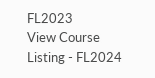FL2023
View Course Listing - FL2024